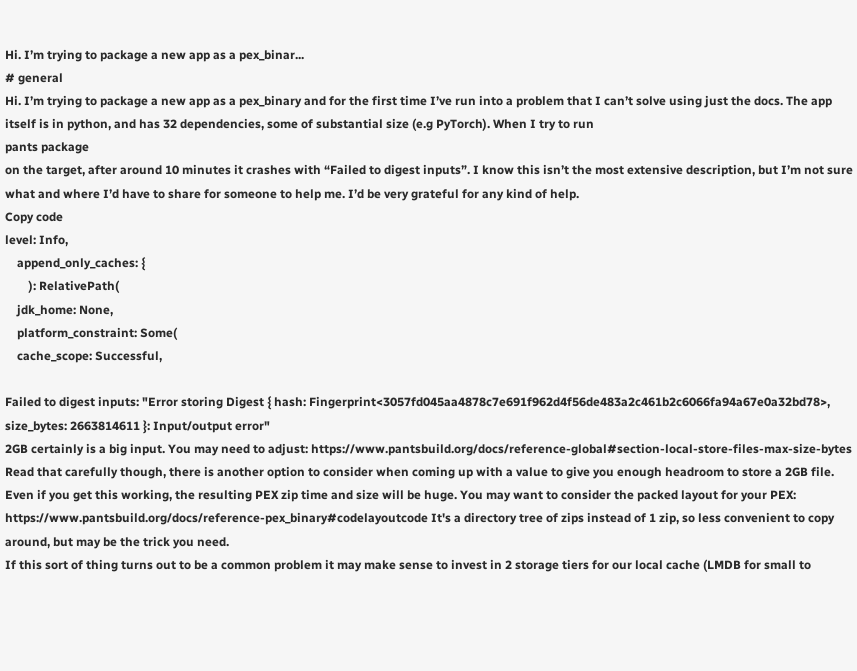Hi. I’m trying to package a new app as a pex_binar...
# general
Hi. I’m trying to package a new app as a pex_binary and for the first time I’ve run into a problem that I can’t solve using just the docs. The app itself is in python, and has 32 dependencies, some of substantial size (e.g PyTorch). When I try to run
pants package
on the target, after around 10 minutes it crashes with “Failed to digest inputs”. I know this isn’t the most extensive description, but I’m not sure what and where I’d have to share for someone to help me. I’d be very grateful for any kind of help.
Copy code
level: Info,
    append_only_caches: {
        ): RelativePath(
    jdk_home: None,
    platform_constraint: Some(
    cache_scope: Successful,

Failed to digest inputs: "Error storing Digest { hash: Fingerprint<3057fd045aa4878c7e691f962d4f56de483a2c461b2c6066fa94a67e0a32bd78>, size_bytes: 2663814611 }: Input/output error"
2GB certainly is a big input. You may need to adjust: https://www.pantsbuild.org/docs/reference-global#section-local-store-files-max-size-bytes Read that carefully though, there is another option to consider when coming up with a value to give you enough headroom to store a 2GB file.
Even if you get this working, the resulting PEX zip time and size will be huge. You may want to consider the packed layout for your PEX: https://www.pantsbuild.org/docs/reference-pex_binary#codelayoutcode It's a directory tree of zips instead of 1 zip, so less convenient to copy around, but may be the trick you need.
If this sort of thing turns out to be a common problem it may make sense to invest in 2 storage tiers for our local cache (LMDB for small to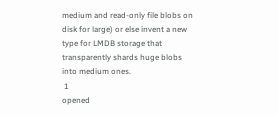medium and read-only file blobs on disk for large) or else invent a new type for LMDB storage that transparently shards huge blobs into medium ones.
 1
opened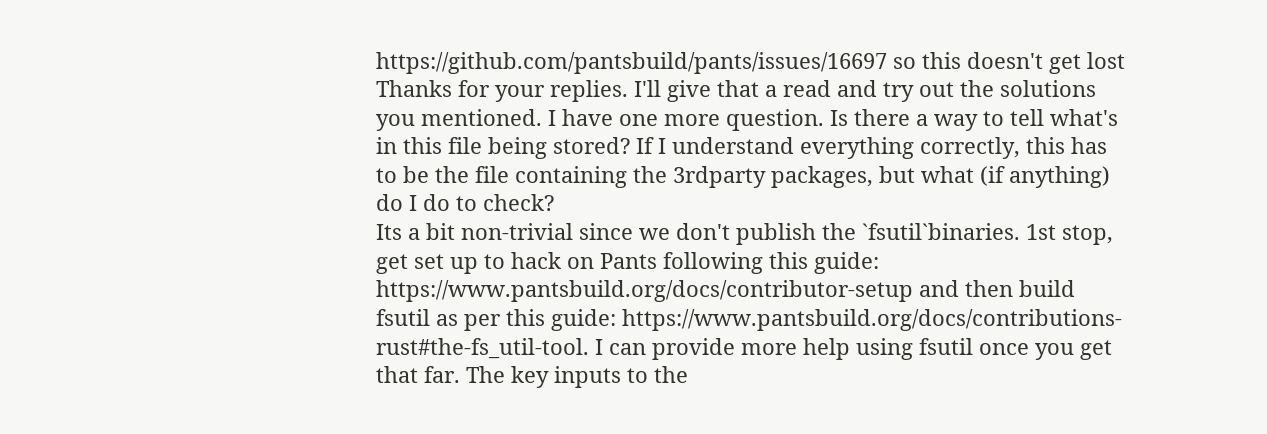https://github.com/pantsbuild/pants/issues/16697 so this doesn't get lost
Thanks for your replies. I'll give that a read and try out the solutions you mentioned. I have one more question. Is there a way to tell what's in this file being stored? If I understand everything correctly, this has to be the file containing the 3rdparty packages, but what (if anything) do I do to check?
Its a bit non-trivial since we don't publish the `fsutil`binaries. 1st stop, get set up to hack on Pants following this guide: https://www.pantsbuild.org/docs/contributor-setup and then build fsutil as per this guide: https://www.pantsbuild.org/docs/contributions-rust#the-fs_util-tool. I can provide more help using fsutil once you get that far. The key inputs to the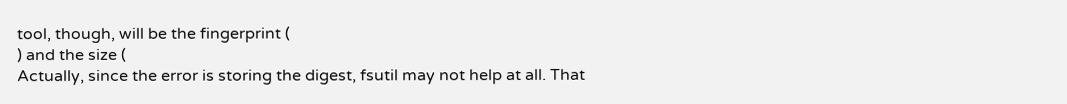tool, though, will be the fingerprint (
) and the size (
Actually, since the error is storing the digest, fsutil may not help at all. That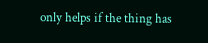only helps if the thing has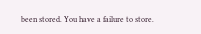been stored. You have a failure to store.